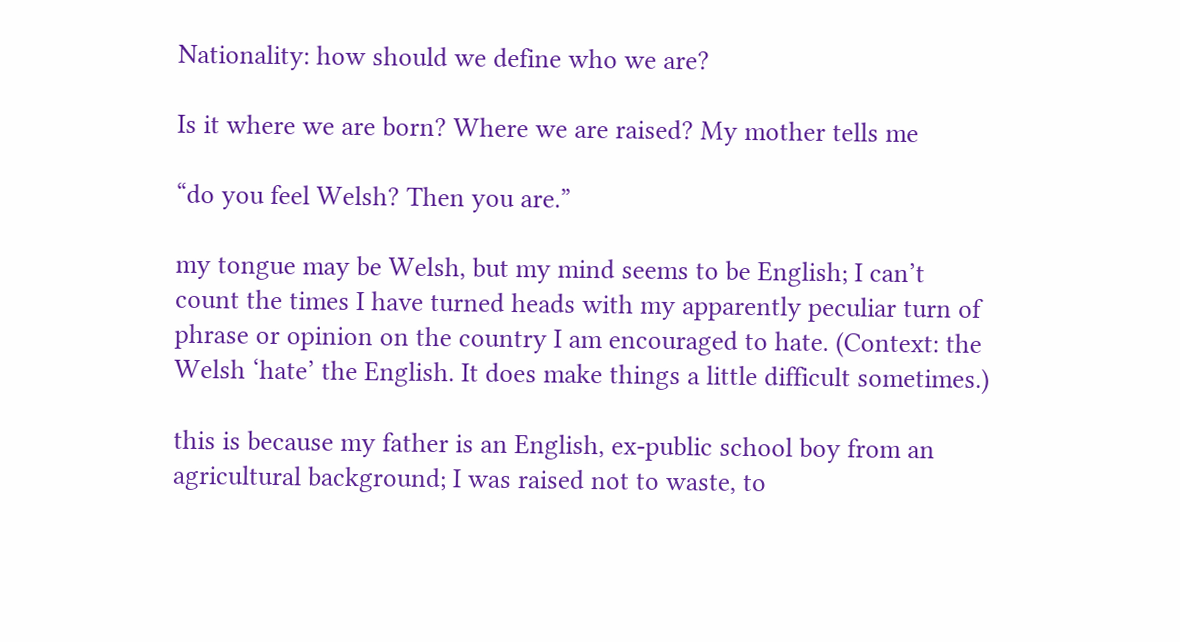Nationality: how should we define who we are?

Is it where we are born? Where we are raised? My mother tells me

“do you feel Welsh? Then you are.”

my tongue may be Welsh, but my mind seems to be English; I can’t count the times I have turned heads with my apparently peculiar turn of phrase or opinion on the country I am encouraged to hate. (Context: the Welsh ‘hate’ the English. It does make things a little difficult sometimes.)

this is because my father is an English, ex-public school boy from an agricultural background; I was raised not to waste, to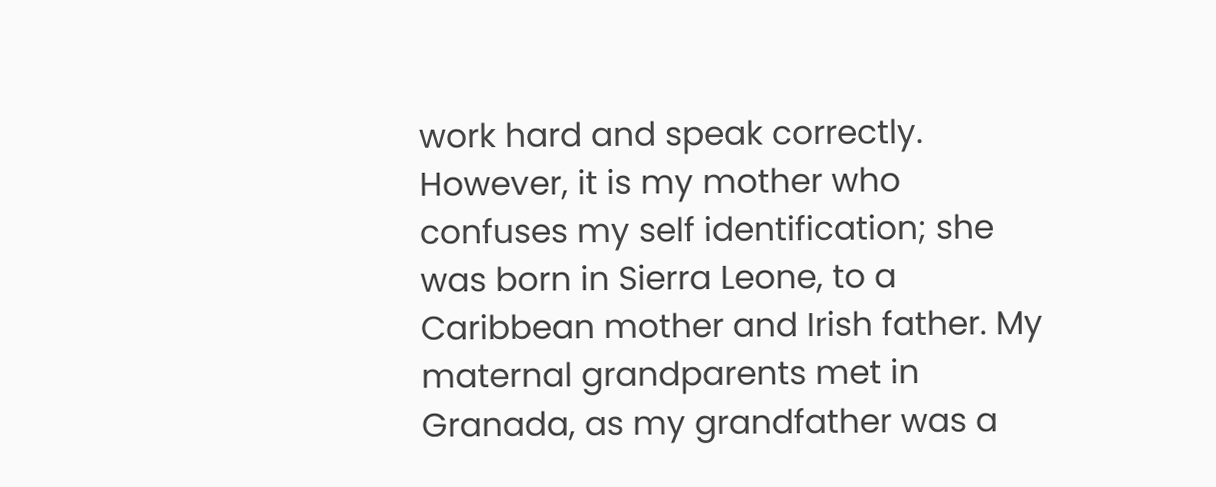work hard and speak correctly. However, it is my mother who confuses my self identification; she was born in Sierra Leone, to a Caribbean mother and Irish father. My maternal grandparents met in Granada, as my grandfather was a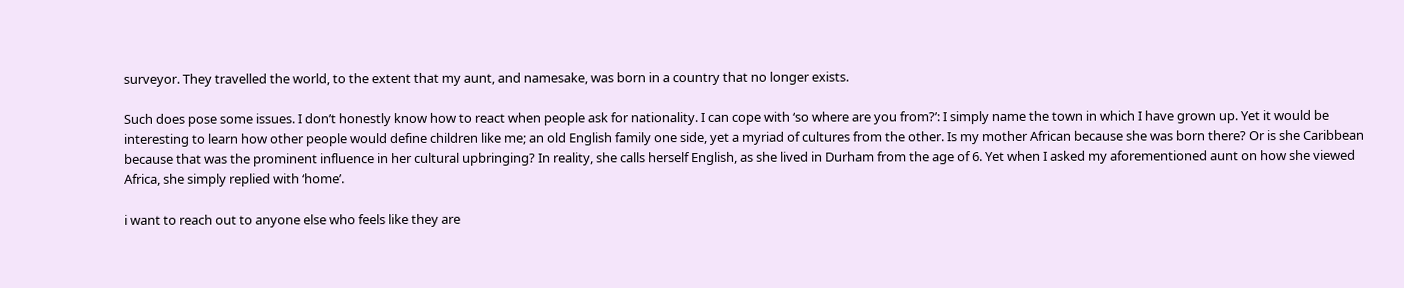surveyor. They travelled the world, to the extent that my aunt, and namesake, was born in a country that no longer exists.

Such does pose some issues. I don’t honestly know how to react when people ask for nationality. I can cope with ‘so where are you from?’: I simply name the town in which I have grown up. Yet it would be interesting to learn how other people would define children like me; an old English family one side, yet a myriad of cultures from the other. Is my mother African because she was born there? Or is she Caribbean because that was the prominent influence in her cultural upbringing? In reality, she calls herself English, as she lived in Durham from the age of 6. Yet when I asked my aforementioned aunt on how she viewed Africa, she simply replied with ‘home’.

i want to reach out to anyone else who feels like they are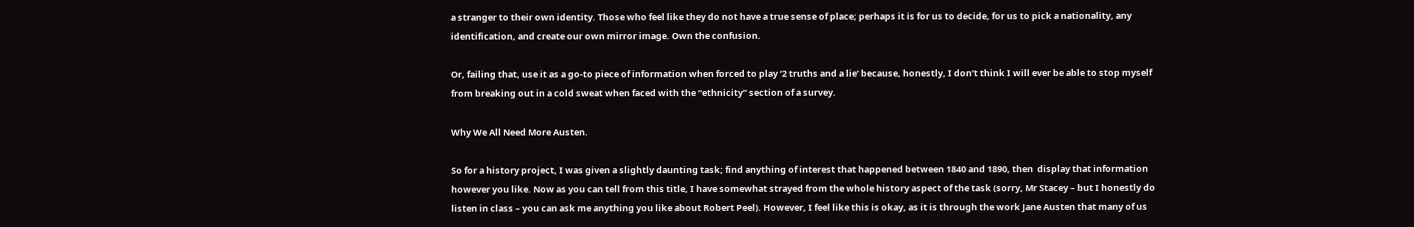a stranger to their own identity. Those who feel like they do not have a true sense of place; perhaps it is for us to decide, for us to pick a nationality, any identification, and create our own mirror image. Own the confusion.

Or, failing that, use it as a go-to piece of information when forced to play ‘2 truths and a lie’ because, honestly, I don’t think I will ever be able to stop myself from breaking out in a cold sweat when faced with the “ethnicity” section of a survey.

Why We All Need More Austen.

So for a history project, I was given a slightly daunting task; find anything of interest that happened between 1840 and 1890, then  display that information however you like. Now as you can tell from this title, I have somewhat strayed from the whole history aspect of the task (sorry, Mr Stacey – but I honestly do listen in class – you can ask me anything you like about Robert Peel). However, I feel like this is okay, as it is through the work Jane Austen that many of us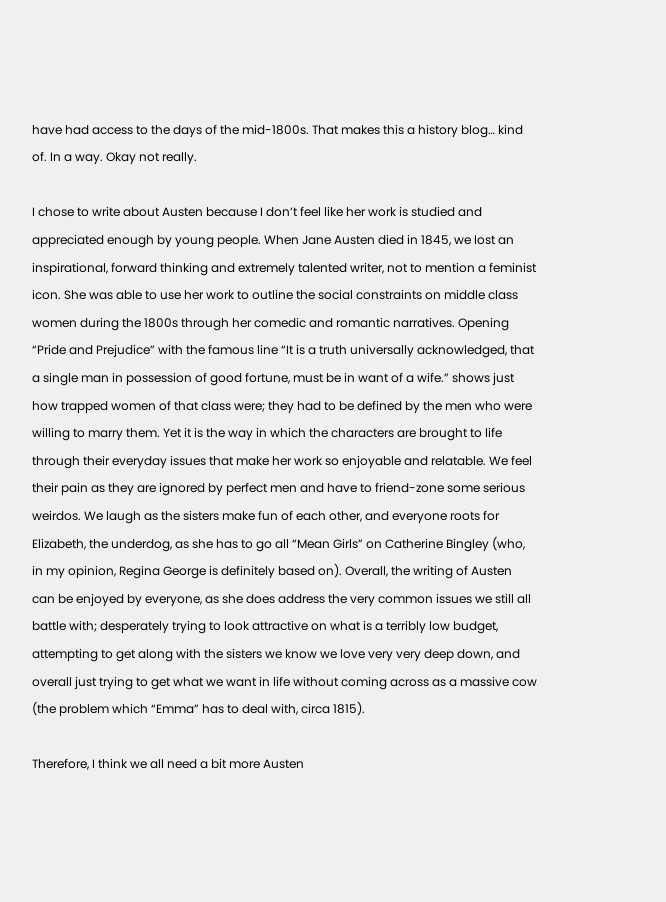have had access to the days of the mid-1800s. That makes this a history blog… kind of. In a way. Okay not really.

I chose to write about Austen because I don’t feel like her work is studied and appreciated enough by young people. When Jane Austen died in 1845, we lost an inspirational, forward thinking and extremely talented writer, not to mention a feminist icon. She was able to use her work to outline the social constraints on middle class women during the 1800s through her comedic and romantic narratives. Opening “Pride and Prejudice” with the famous line “It is a truth universally acknowledged, that a single man in possession of good fortune, must be in want of a wife.” shows just how trapped women of that class were; they had to be defined by the men who were willing to marry them. Yet it is the way in which the characters are brought to life through their everyday issues that make her work so enjoyable and relatable. We feel their pain as they are ignored by perfect men and have to friend-zone some serious weirdos. We laugh as the sisters make fun of each other, and everyone roots for Elizabeth, the underdog, as she has to go all “Mean Girls” on Catherine Bingley (who, in my opinion, Regina George is definitely based on). Overall, the writing of Austen can be enjoyed by everyone, as she does address the very common issues we still all battle with; desperately trying to look attractive on what is a terribly low budget, attempting to get along with the sisters we know we love very very deep down, and overall just trying to get what we want in life without coming across as a massive cow (the problem which “Emma” has to deal with, circa 1815).

Therefore, I think we all need a bit more Austen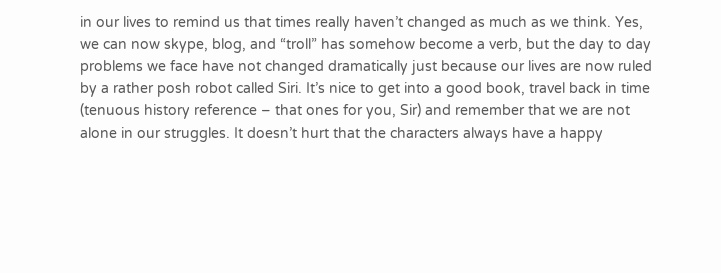in our lives to remind us that times really haven’t changed as much as we think. Yes, we can now skype, blog, and “troll” has somehow become a verb, but the day to day problems we face have not changed dramatically just because our lives are now ruled by a rather posh robot called Siri. It’s nice to get into a good book, travel back in time (tenuous history reference – that ones for you, Sir) and remember that we are not alone in our struggles. It doesn’t hurt that the characters always have a happy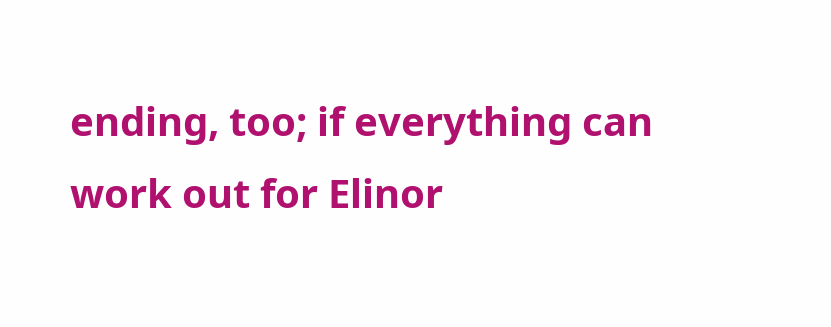ending, too; if everything can work out for Elinor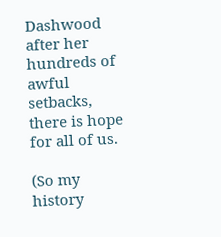Dashwood after her hundreds of awful setbacks, there is hope for all of us.

(So my history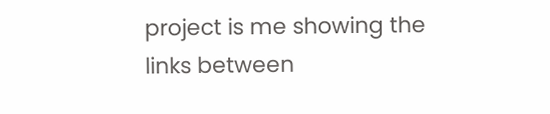project is me showing the links between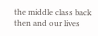the middle class back then and our lives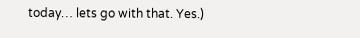today… lets go with that. Yes.)